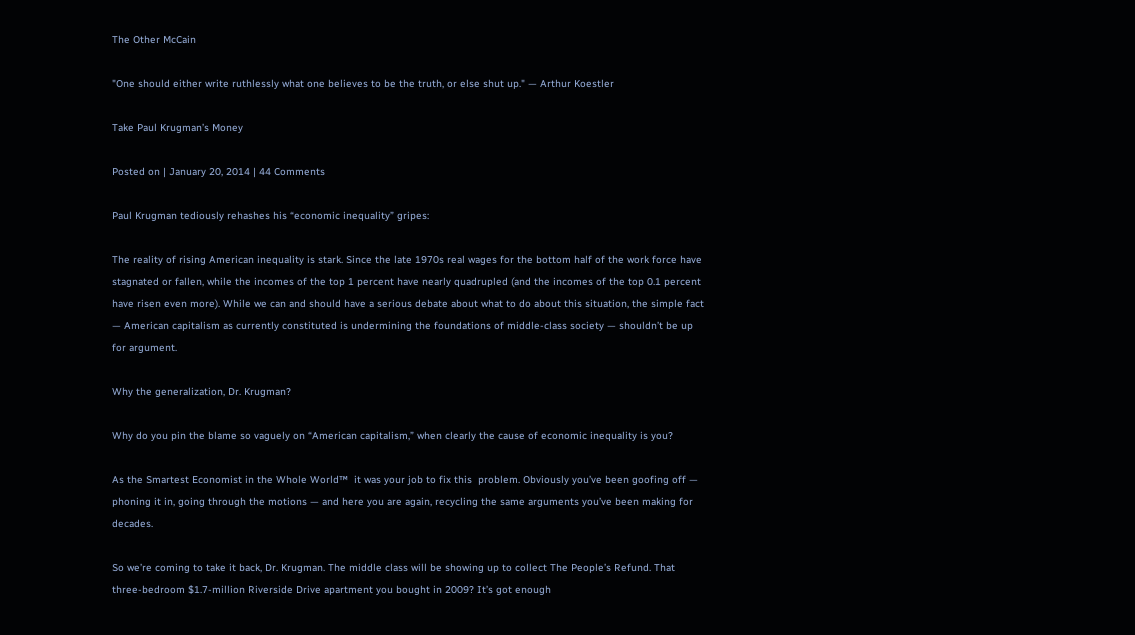The Other McCain

"One should either write ruthlessly what one believes to be the truth, or else shut up." — Arthur Koestler

Take Paul Krugman’s Money

Posted on | January 20, 2014 | 44 Comments

Paul Krugman tediously rehashes his “economic inequality” gripes:

The reality of rising American inequality is stark. Since the late 1970s real wages for the bottom half of the work force have stagnated or fallen, while the incomes of the top 1 percent have nearly quadrupled (and the incomes of the top 0.1 percent have risen even more). While we can and should have a serious debate about what to do about this situation, the simple fact — American capitalism as currently constituted is undermining the foundations of middle-class society — shouldn’t be up for argument.

Why the generalization, Dr. Krugman?

Why do you pin the blame so vaguely on “American capitalism,” when clearly the cause of economic inequality is you?

As the Smartest Economist in the Whole World™  it was your job to fix this  problem. Obviously you’ve been goofing off — phoning it in, going through the motions — and here you are again, recycling the same arguments you’ve been making for decades.

So we’re coming to take it back, Dr. Krugman. The middle class will be showing up to collect The People’s Refund. That three-bedroom $1.7-million Riverside Drive apartment you bought in 2009? It’s got enough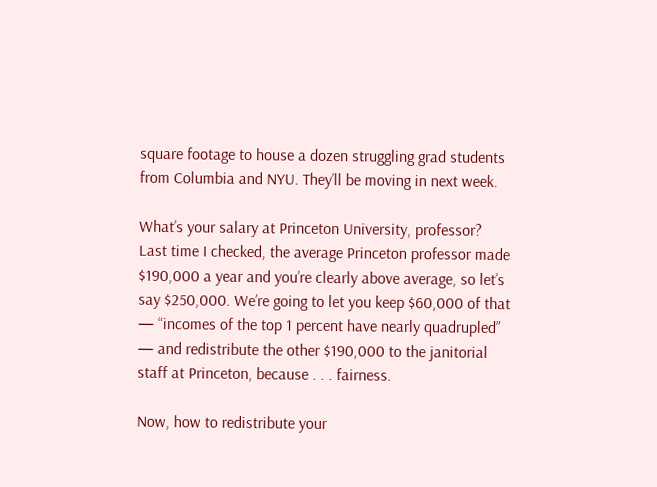square footage to house a dozen struggling grad students from Columbia and NYU. They’ll be moving in next week.

What’s your salary at Princeton University, professor? Last time I checked, the average Princeton professor made $190,000 a year and you’re clearly above average, so let’s say $250,000. We’re going to let you keep $60,000 of that — “incomes of the top 1 percent have nearly quadrupled” — and redistribute the other $190,000 to the janitorial staff at Princeton, because . . . fairness.

Now, how to redistribute your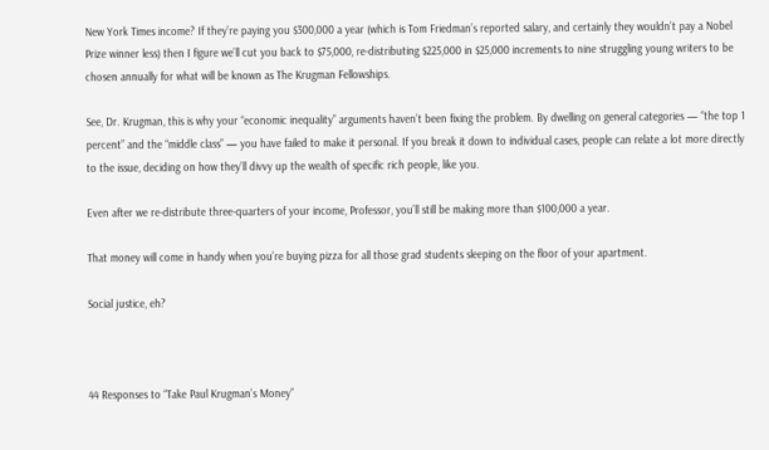New York Times income? If they’re paying you $300,000 a year (which is Tom Friedman’s reported salary, and certainly they wouldn’t pay a Nobel Prize winner less) then I figure we’ll cut you back to $75,000, re-distributing $225,000 in $25,000 increments to nine struggling young writers to be chosen annually for what will be known as The Krugman Fellowships.

See, Dr. Krugman, this is why your “economic inequality” arguments haven’t been fixing the problem. By dwelling on general categories — “the top 1 percent” and the “middle class” — you have failed to make it personal. If you break it down to individual cases, people can relate a lot more directly to the issue, deciding on how they’ll divvy up the wealth of specific rich people, like you.

Even after we re-distribute three-quarters of your income, Professor, you’ll still be making more than $100,000 a year.

That money will come in handy when you’re buying pizza for all those grad students sleeping on the floor of your apartment.

Social justice, eh?



44 Responses to “Take Paul Krugman’s Money”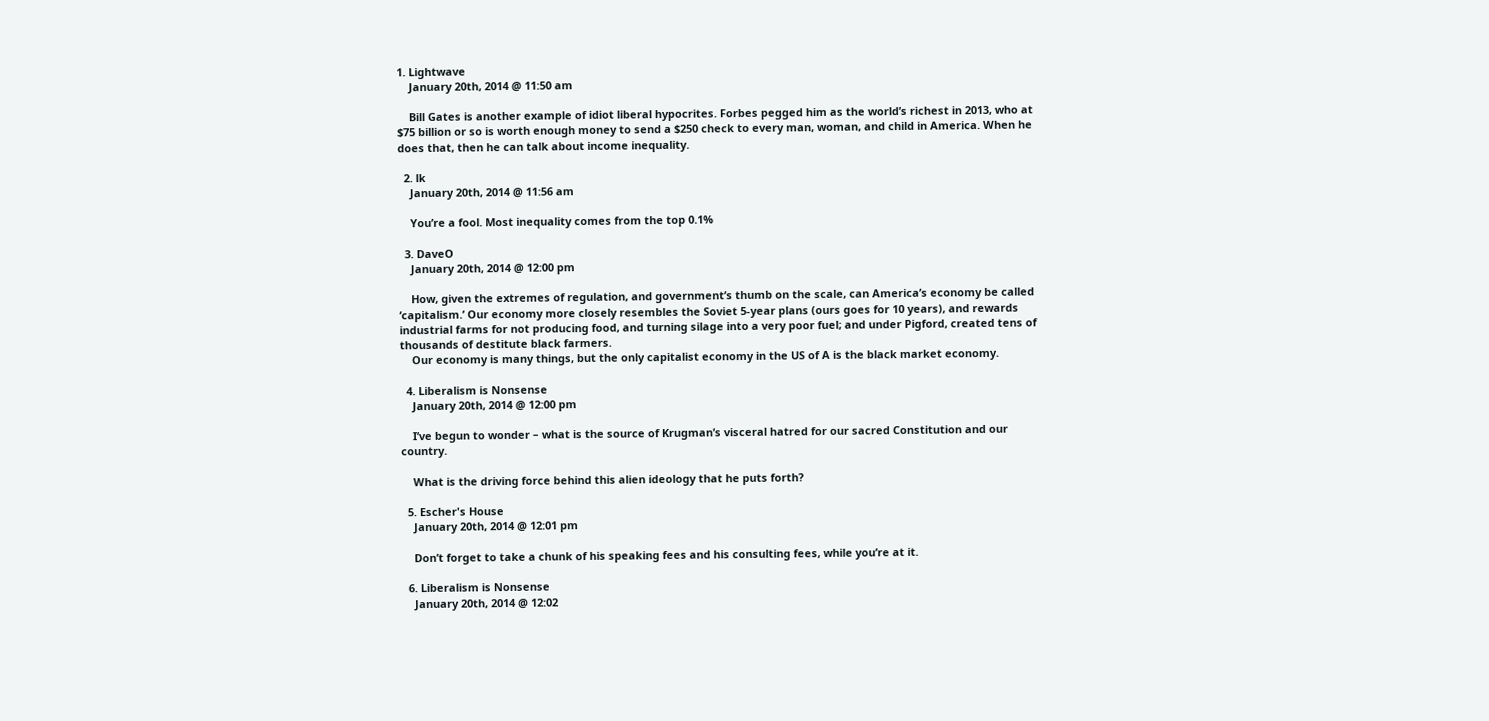1. Lightwave
    January 20th, 2014 @ 11:50 am

    Bill Gates is another example of idiot liberal hypocrites. Forbes pegged him as the world’s richest in 2013, who at $75 billion or so is worth enough money to send a $250 check to every man, woman, and child in America. When he does that, then he can talk about income inequality.

  2. lk
    January 20th, 2014 @ 11:56 am

    You’re a fool. Most inequality comes from the top 0.1%

  3. DaveO
    January 20th, 2014 @ 12:00 pm

    How, given the extremes of regulation, and government’s thumb on the scale, can America’s economy be called ‘capitalism.’ Our economy more closely resembles the Soviet 5-year plans (ours goes for 10 years), and rewards industrial farms for not producing food, and turning silage into a very poor fuel; and under Pigford, created tens of thousands of destitute black farmers.
    Our economy is many things, but the only capitalist economy in the US of A is the black market economy.

  4. Liberalism is Nonsense
    January 20th, 2014 @ 12:00 pm

    I’ve begun to wonder – what is the source of Krugman’s visceral hatred for our sacred Constitution and our country.

    What is the driving force behind this alien ideology that he puts forth?

  5. Escher's House
    January 20th, 2014 @ 12:01 pm

    Don’t forget to take a chunk of his speaking fees and his consulting fees, while you’re at it.

  6. Liberalism is Nonsense
    January 20th, 2014 @ 12:02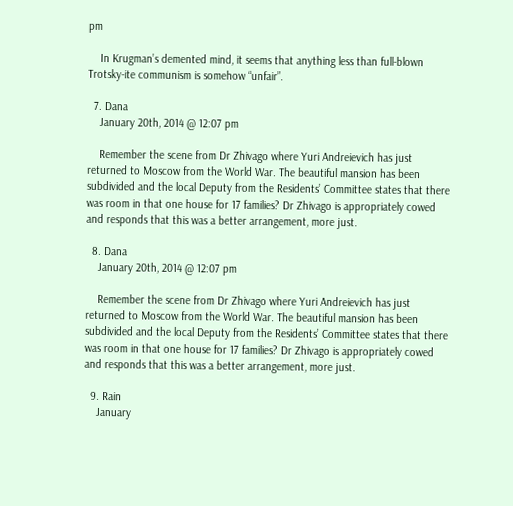pm

    In Krugman’s demented mind, it seems that anything less than full-blown Trotsky-ite communism is somehow “unfair”.

  7. Dana
    January 20th, 2014 @ 12:07 pm

    Remember the scene from Dr Zhivago where Yuri Andreievich has just returned to Moscow from the World War. The beautiful mansion has been subdivided and the local Deputy from the Residents’ Committee states that there was room in that one house for 17 families? Dr Zhivago is appropriately cowed and responds that this was a better arrangement, more just.

  8. Dana
    January 20th, 2014 @ 12:07 pm

    Remember the scene from Dr Zhivago where Yuri Andreievich has just returned to Moscow from the World War. The beautiful mansion has been subdivided and the local Deputy from the Residents’ Committee states that there was room in that one house for 17 families? Dr Zhivago is appropriately cowed and responds that this was a better arrangement, more just.

  9. Rain
    January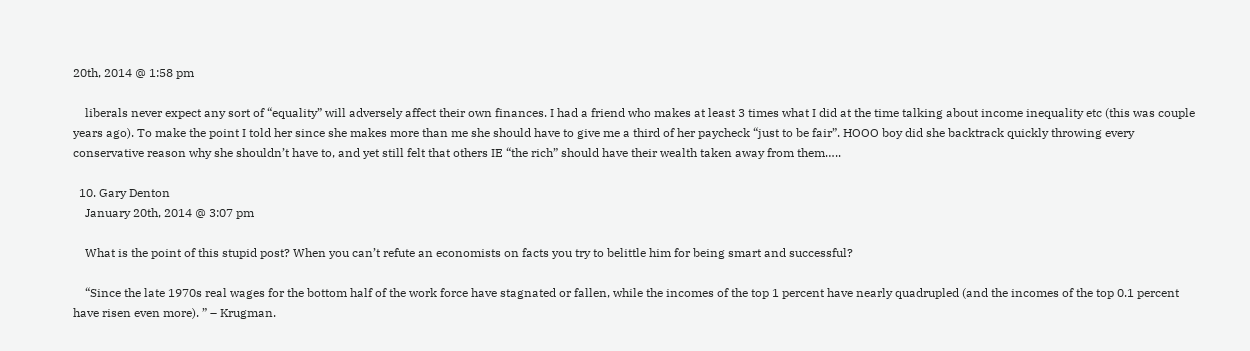20th, 2014 @ 1:58 pm

    liberals never expect any sort of “equality” will adversely affect their own finances. I had a friend who makes at least 3 times what I did at the time talking about income inequality etc (this was couple years ago). To make the point I told her since she makes more than me she should have to give me a third of her paycheck “just to be fair”. HOOO boy did she backtrack quickly throwing every conservative reason why she shouldn’t have to, and yet still felt that others IE “the rich” should have their wealth taken away from them…..

  10. Gary Denton
    January 20th, 2014 @ 3:07 pm

    What is the point of this stupid post? When you can’t refute an economists on facts you try to belittle him for being smart and successful?

    “Since the late 1970s real wages for the bottom half of the work force have stagnated or fallen, while the incomes of the top 1 percent have nearly quadrupled (and the incomes of the top 0.1 percent have risen even more). ” – Krugman.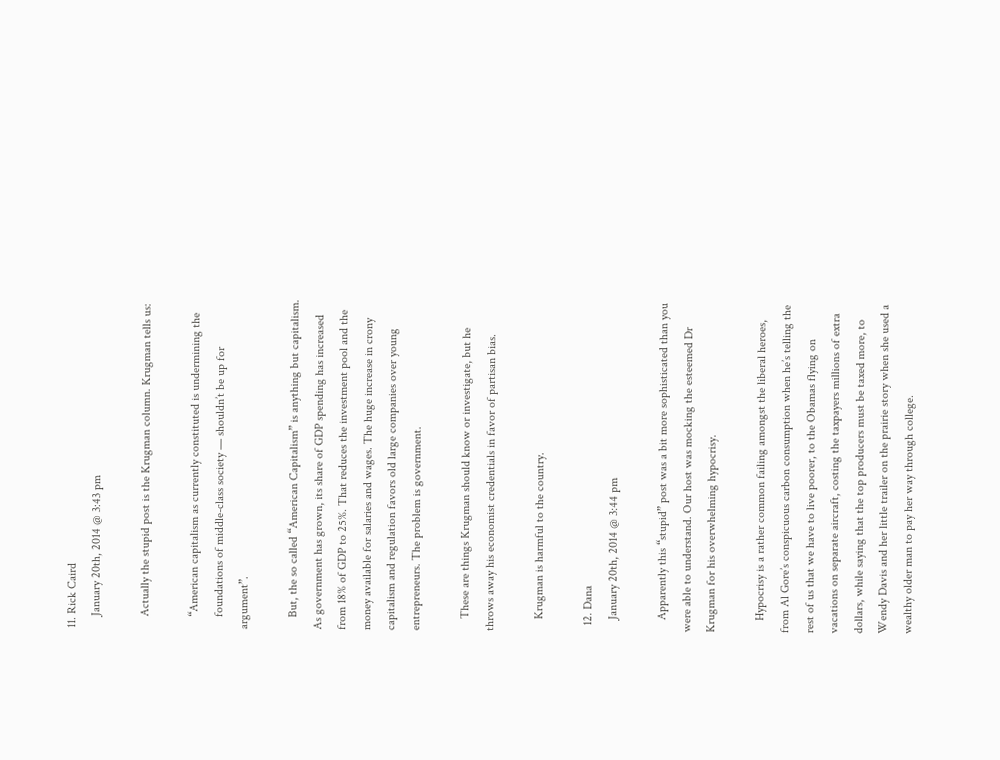11. Rick Caird
    January 20th, 2014 @ 3:43 pm

    Actually the stupid post is the Krugman column. Krugman tells us:

    “American capitalism as currently constituted is undermining the
    foundations of middle-class society — shouldn’t be up for argument”.

    But, the so called “American Capitalism” is anything but capitalism. As government has grown, its share of GDP spending has increased from 18% of GDP to 25%. That reduces the investment pool and the money available for salaries and wages. The huge increase in crony capitalism and regulation favors old large companies over young entrepreneurs. The problem is government.

    These are things Krugman should know or investigate, but he throws away his economist credentials in favor of partisan bias.

    Krugman is harmful to the country.

  12. Dana
    January 20th, 2014 @ 3:44 pm

    Apparently this “stupid” post was a bit more sophisticated than you were able to understand. Our host was mocking the esteemed Dr Krugman for his overwhelming hypocrisy.

    Hypocrisy is a rather common failing amongst the liberal heroes, from Al Gore’s conspicuous carbon consumption when he’s telling the rest of us that we have to live poorer, to the Obamas flying on vacations on separate aircraft, costing the taxpayers millions of extra dollars, while saying that the top producers must be taxed more, to Wendy Davis and her little trailer on the prairie story when she used a wealthy older man to pay her way through college.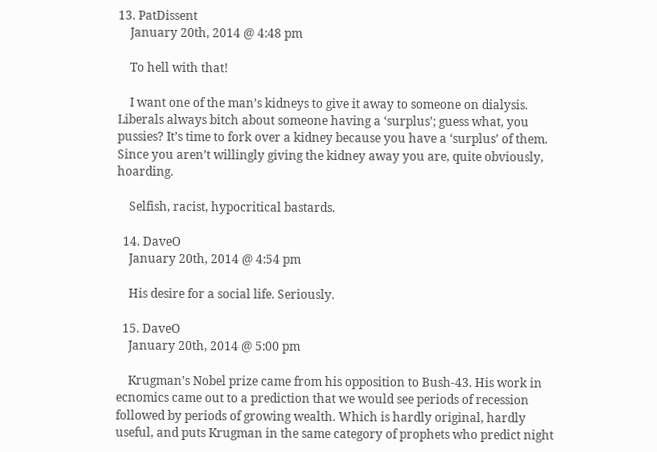13. PatDissent
    January 20th, 2014 @ 4:48 pm

    To hell with that!

    I want one of the man’s kidneys to give it away to someone on dialysis. Liberals always bitch about someone having a ‘surplus’; guess what, you pussies? It’s time to fork over a kidney because you have a ‘surplus’ of them. Since you aren’t willingly giving the kidney away you are, quite obviously, hoarding.

    Selfish, racist, hypocritical bastards.

  14. DaveO
    January 20th, 2014 @ 4:54 pm

    His desire for a social life. Seriously.

  15. DaveO
    January 20th, 2014 @ 5:00 pm

    Krugman’s Nobel prize came from his opposition to Bush-43. His work in ecnomics came out to a prediction that we would see periods of recession followed by periods of growing wealth. Which is hardly original, hardly useful, and puts Krugman in the same category of prophets who predict night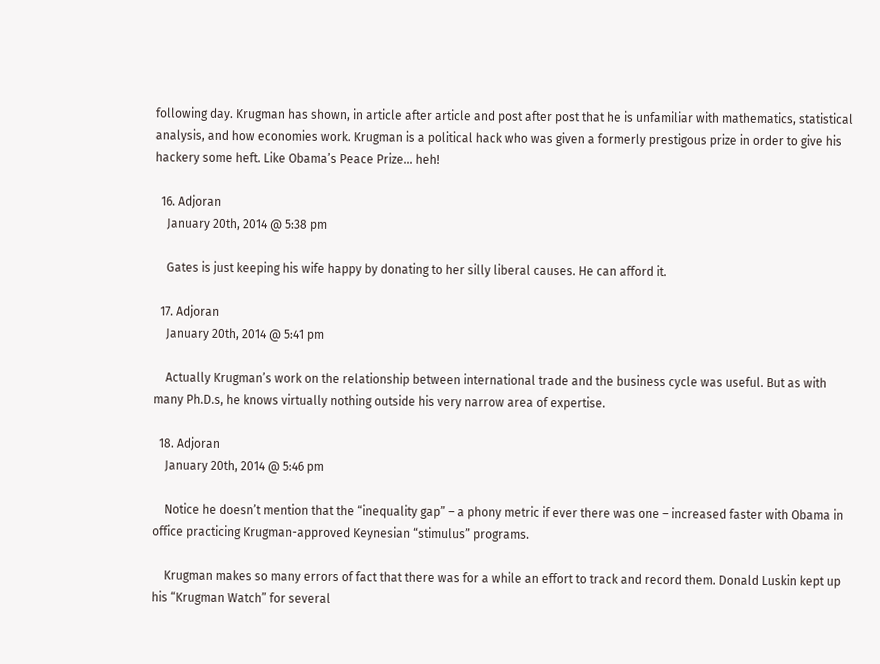following day. Krugman has shown, in article after article and post after post that he is unfamiliar with mathematics, statistical analysis, and how economies work. Krugman is a political hack who was given a formerly prestigous prize in order to give his hackery some heft. Like Obama’s Peace Prize… heh!

  16. Adjoran
    January 20th, 2014 @ 5:38 pm

    Gates is just keeping his wife happy by donating to her silly liberal causes. He can afford it.

  17. Adjoran
    January 20th, 2014 @ 5:41 pm

    Actually Krugman’s work on the relationship between international trade and the business cycle was useful. But as with many Ph.D.s, he knows virtually nothing outside his very narrow area of expertise.

  18. Adjoran
    January 20th, 2014 @ 5:46 pm

    Notice he doesn’t mention that the “inequality gap” – a phony metric if ever there was one – increased faster with Obama in office practicing Krugman-approved Keynesian “stimulus” programs.

    Krugman makes so many errors of fact that there was for a while an effort to track and record them. Donald Luskin kept up his “Krugman Watch” for several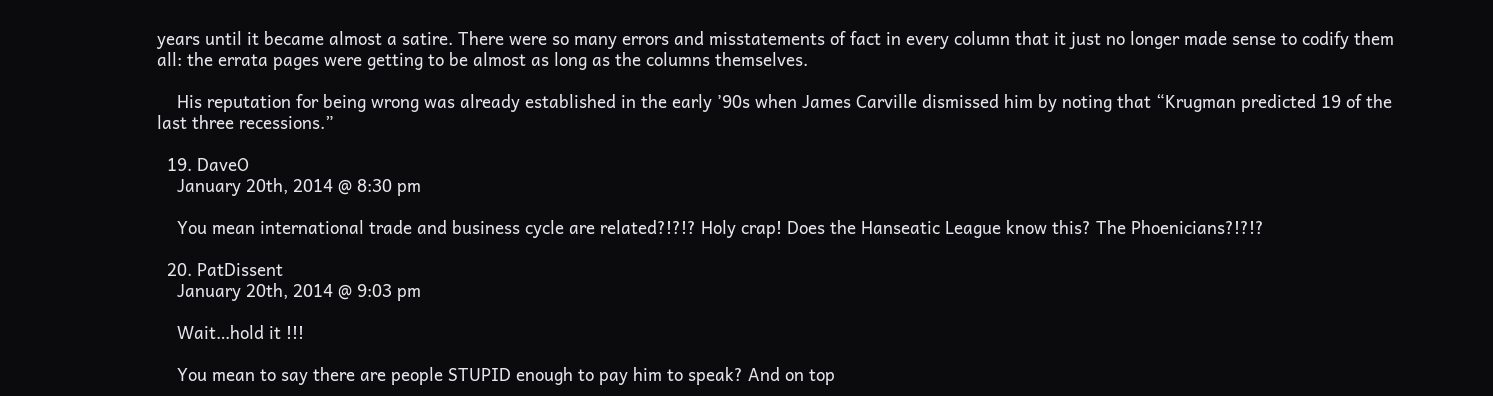years until it became almost a satire. There were so many errors and misstatements of fact in every column that it just no longer made sense to codify them all: the errata pages were getting to be almost as long as the columns themselves.

    His reputation for being wrong was already established in the early ’90s when James Carville dismissed him by noting that “Krugman predicted 19 of the last three recessions.”

  19. DaveO
    January 20th, 2014 @ 8:30 pm

    You mean international trade and business cycle are related?!?!? Holy crap! Does the Hanseatic League know this? The Phoenicians?!?!?

  20. PatDissent
    January 20th, 2014 @ 9:03 pm

    Wait…hold it !!!

    You mean to say there are people STUPID enough to pay him to speak? And on top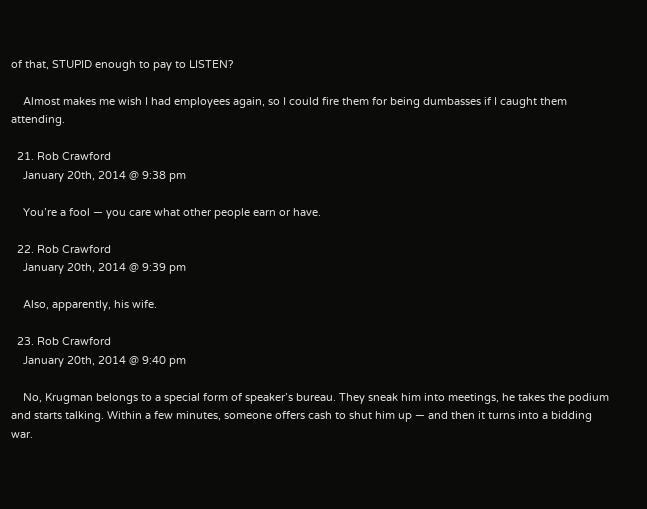of that, STUPID enough to pay to LISTEN?

    Almost makes me wish I had employees again, so I could fire them for being dumbasses if I caught them attending.

  21. Rob Crawford
    January 20th, 2014 @ 9:38 pm

    You’re a fool — you care what other people earn or have.

  22. Rob Crawford
    January 20th, 2014 @ 9:39 pm

    Also, apparently, his wife.

  23. Rob Crawford
    January 20th, 2014 @ 9:40 pm

    No, Krugman belongs to a special form of speaker’s bureau. They sneak him into meetings, he takes the podium and starts talking. Within a few minutes, someone offers cash to shut him up — and then it turns into a bidding war.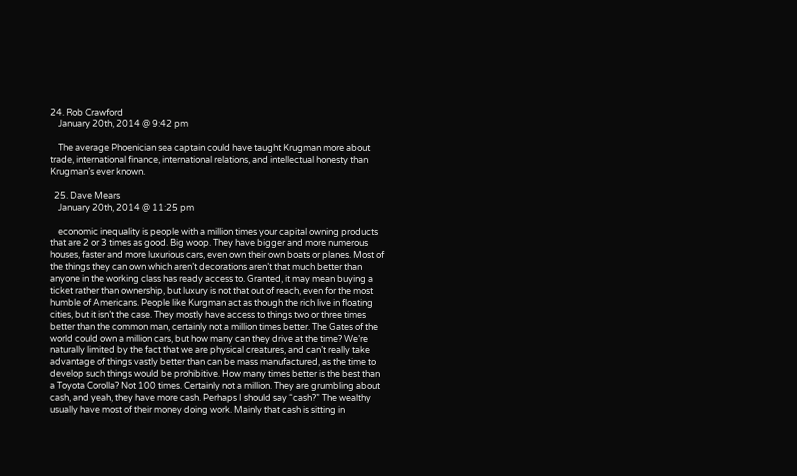24. Rob Crawford
    January 20th, 2014 @ 9:42 pm

    The average Phoenician sea captain could have taught Krugman more about trade, international finance, international relations, and intellectual honesty than Krugman’s ever known.

  25. Dave Mears
    January 20th, 2014 @ 11:25 pm

    economic inequality is people with a million times your capital owning products that are 2 or 3 times as good. Big woop. They have bigger and more numerous houses, faster and more luxurious cars, even own their own boats or planes. Most of the things they can own which aren’t decorations aren’t that much better than anyone in the working class has ready access to. Granted, it may mean buying a ticket rather than ownership, but luxury is not that out of reach, even for the most humble of Americans. People like Kurgman act as though the rich live in floating cities, but it isn’t the case. They mostly have access to things two or three times better than the common man, certainly not a million times better. The Gates of the world could own a million cars, but how many can they drive at the time? We’re naturally limited by the fact that we are physical creatures, and can’t really take advantage of things vastly better than can be mass manufactured, as the time to develop such things would be prohibitive. How many times better is the best than a Toyota Corolla? Not 100 times. Certainly not a million. They are grumbling about cash, and yeah, they have more cash. Perhaps I should say “cash?” The wealthy usually have most of their money doing work. Mainly that cash is sitting in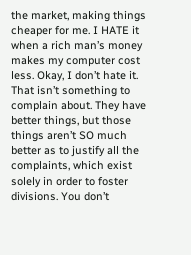the market, making things cheaper for me. I HATE it when a rich man’s money makes my computer cost less. Okay, I don’t hate it. That isn’t something to complain about. They have better things, but those things aren’t SO much better as to justify all the complaints, which exist solely in order to foster divisions. You don’t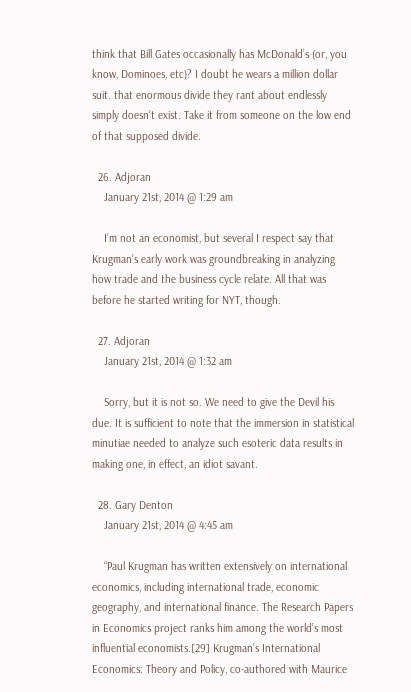think that Bill Gates occasionally has McDonald’s (or, you know, Dominoes, etc)? I doubt he wears a million dollar suit. that enormous divide they rant about endlessly simply doesn’t exist. Take it from someone on the low end of that supposed divide.

  26. Adjoran
    January 21st, 2014 @ 1:29 am

    I’m not an economist, but several I respect say that Krugman’s early work was groundbreaking in analyzing how trade and the business cycle relate. All that was before he started writing for NYT, though.

  27. Adjoran
    January 21st, 2014 @ 1:32 am

    Sorry, but it is not so. We need to give the Devil his due. It is sufficient to note that the immersion in statistical minutiae needed to analyze such esoteric data results in making one, in effect, an idiot savant.

  28. Gary Denton
    January 21st, 2014 @ 4:45 am

    “Paul Krugman has written extensively on international economics, including international trade, economic geography, and international finance. The Research Papers in Economics project ranks him among the world’s most influential economists.[29] Krugman’s International Economics: Theory and Policy, co-authored with Maurice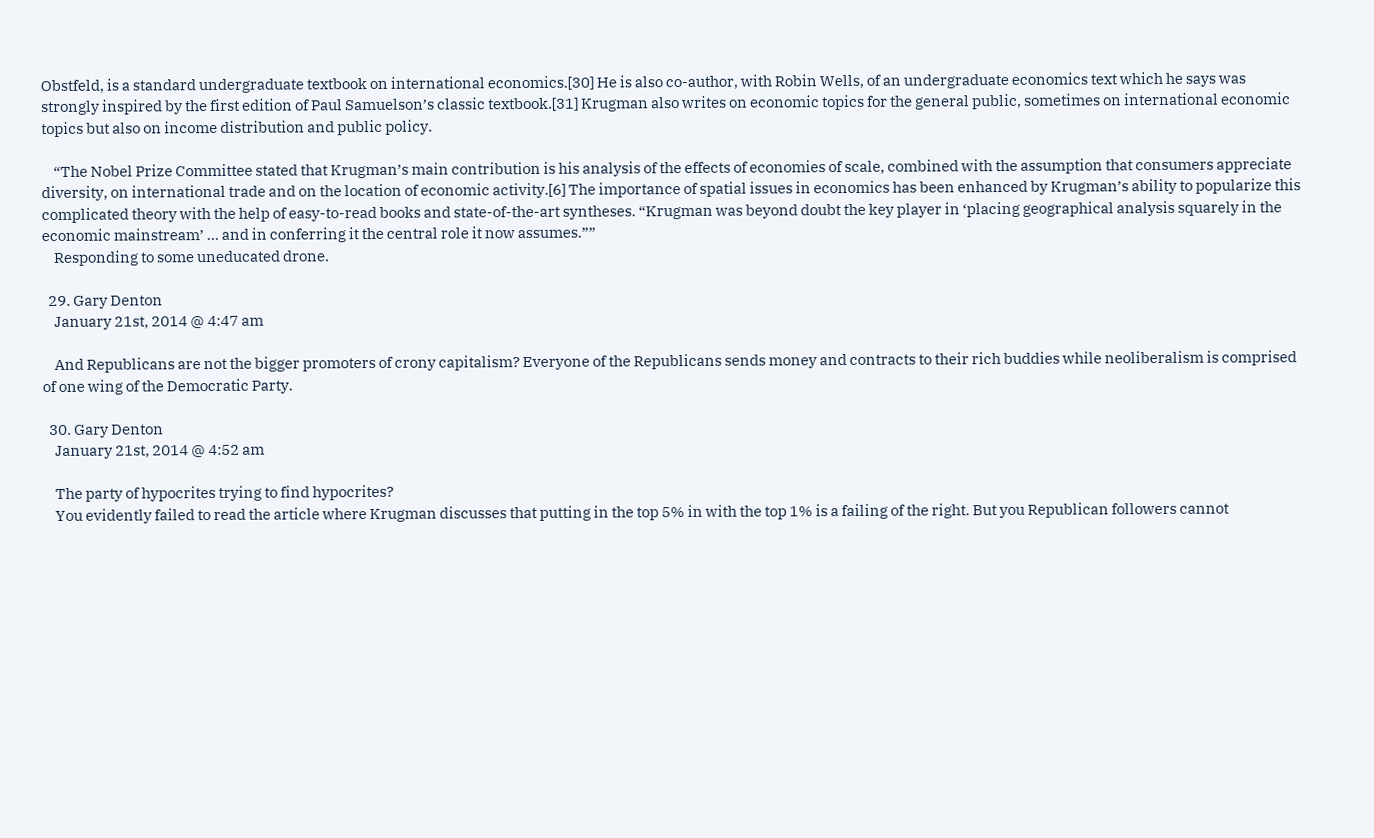Obstfeld, is a standard undergraduate textbook on international economics.[30] He is also co-author, with Robin Wells, of an undergraduate economics text which he says was strongly inspired by the first edition of Paul Samuelson’s classic textbook.[31] Krugman also writes on economic topics for the general public, sometimes on international economic topics but also on income distribution and public policy.

    “The Nobel Prize Committee stated that Krugman’s main contribution is his analysis of the effects of economies of scale, combined with the assumption that consumers appreciate diversity, on international trade and on the location of economic activity.[6] The importance of spatial issues in economics has been enhanced by Krugman’s ability to popularize this complicated theory with the help of easy-to-read books and state-of-the-art syntheses. “Krugman was beyond doubt the key player in ‘placing geographical analysis squarely in the economic mainstream’ … and in conferring it the central role it now assumes.””
    Responding to some uneducated drone.

  29. Gary Denton
    January 21st, 2014 @ 4:47 am

    And Republicans are not the bigger promoters of crony capitalism? Everyone of the Republicans sends money and contracts to their rich buddies while neoliberalism is comprised of one wing of the Democratic Party.

  30. Gary Denton
    January 21st, 2014 @ 4:52 am

    The party of hypocrites trying to find hypocrites?
    You evidently failed to read the article where Krugman discusses that putting in the top 5% in with the top 1% is a failing of the right. But you Republican followers cannot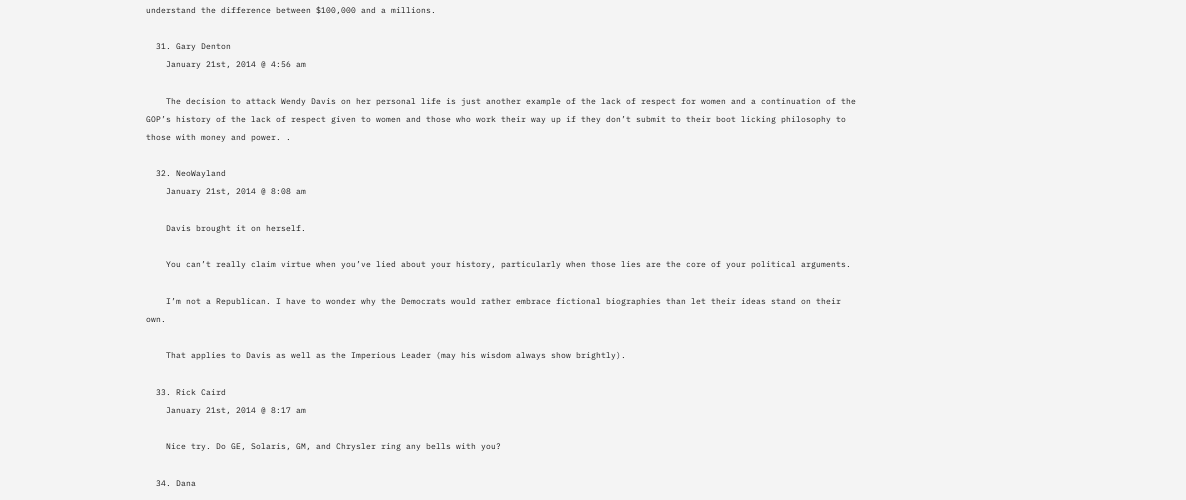understand the difference between $100,000 and a millions.

  31. Gary Denton
    January 21st, 2014 @ 4:56 am

    The decision to attack Wendy Davis on her personal life is just another example of the lack of respect for women and a continuation of the GOP’s history of the lack of respect given to women and those who work their way up if they don’t submit to their boot licking philosophy to those with money and power. .

  32. NeoWayland
    January 21st, 2014 @ 8:08 am

    Davis brought it on herself.

    You can’t really claim virtue when you’ve lied about your history, particularly when those lies are the core of your political arguments.

    I’m not a Republican. I have to wonder why the Democrats would rather embrace fictional biographies than let their ideas stand on their own.

    That applies to Davis as well as the Imperious Leader (may his wisdom always show brightly).

  33. Rick Caird
    January 21st, 2014 @ 8:17 am

    Nice try. Do GE, Solaris, GM, and Chrysler ring any bells with you?

  34. Dana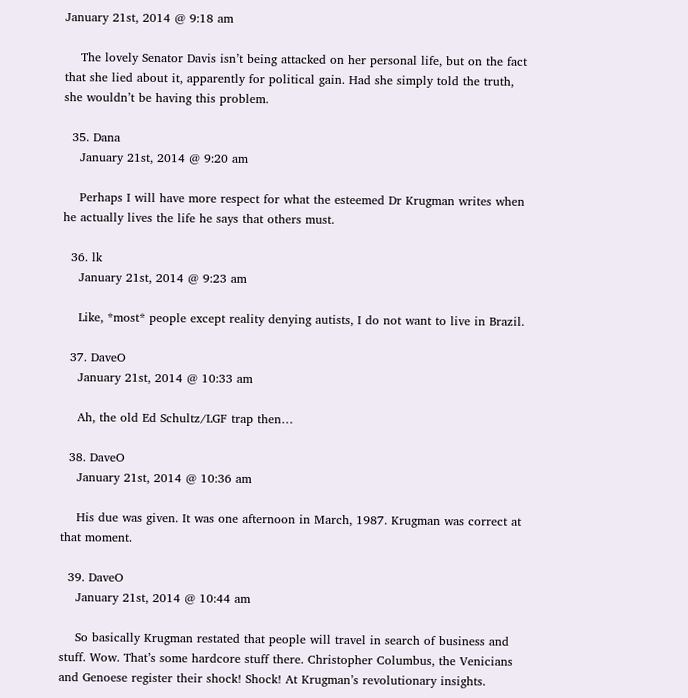January 21st, 2014 @ 9:18 am

    The lovely Senator Davis isn’t being attacked on her personal life, but on the fact that she lied about it, apparently for political gain. Had she simply told the truth, she wouldn’t be having this problem.

  35. Dana
    January 21st, 2014 @ 9:20 am

    Perhaps I will have more respect for what the esteemed Dr Krugman writes when he actually lives the life he says that others must.

  36. lk
    January 21st, 2014 @ 9:23 am

    Like, *most* people except reality denying autists, I do not want to live in Brazil.

  37. DaveO
    January 21st, 2014 @ 10:33 am

    Ah, the old Ed Schultz/LGF trap then…

  38. DaveO
    January 21st, 2014 @ 10:36 am

    His due was given. It was one afternoon in March, 1987. Krugman was correct at that moment.

  39. DaveO
    January 21st, 2014 @ 10:44 am

    So basically Krugman restated that people will travel in search of business and stuff. Wow. That’s some hardcore stuff there. Christopher Columbus, the Venicians and Genoese register their shock! Shock! At Krugman’s revolutionary insights.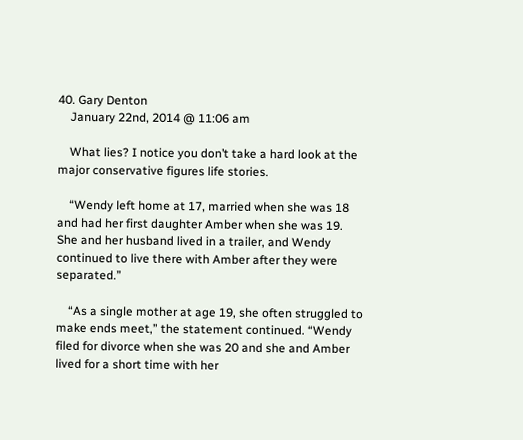40. Gary Denton
    January 22nd, 2014 @ 11:06 am

    What lies? I notice you don’t take a hard look at the major conservative figures life stories.

    “Wendy left home at 17, married when she was 18 and had her first daughter Amber when she was 19. She and her husband lived in a trailer, and Wendy continued to live there with Amber after they were separated.”

    “As a single mother at age 19, she often struggled to make ends meet,” the statement continued. “Wendy filed for divorce when she was 20 and she and Amber lived for a short time with her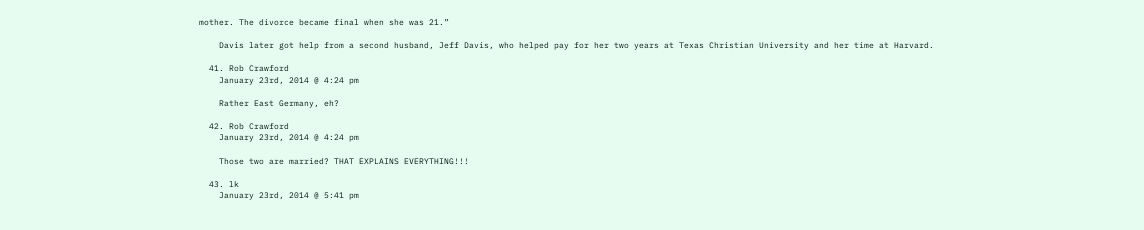mother. The divorce became final when she was 21.”

    Davis later got help from a second husband, Jeff Davis, who helped pay for her two years at Texas Christian University and her time at Harvard.

  41. Rob Crawford
    January 23rd, 2014 @ 4:24 pm

    Rather East Germany, eh?

  42. Rob Crawford
    January 23rd, 2014 @ 4:24 pm

    Those two are married? THAT EXPLAINS EVERYTHING!!!

  43. lk
    January 23rd, 2014 @ 5:41 pm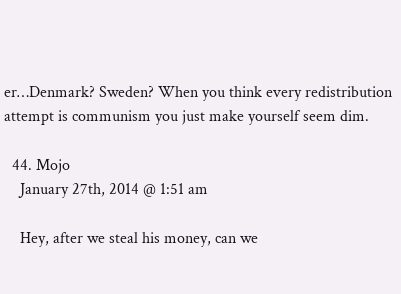er…Denmark? Sweden? When you think every redistribution attempt is communism you just make yourself seem dim.

  44. Mojo
    January 27th, 2014 @ 1:51 am

    Hey, after we steal his money, can we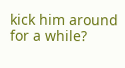kick him around for a while?